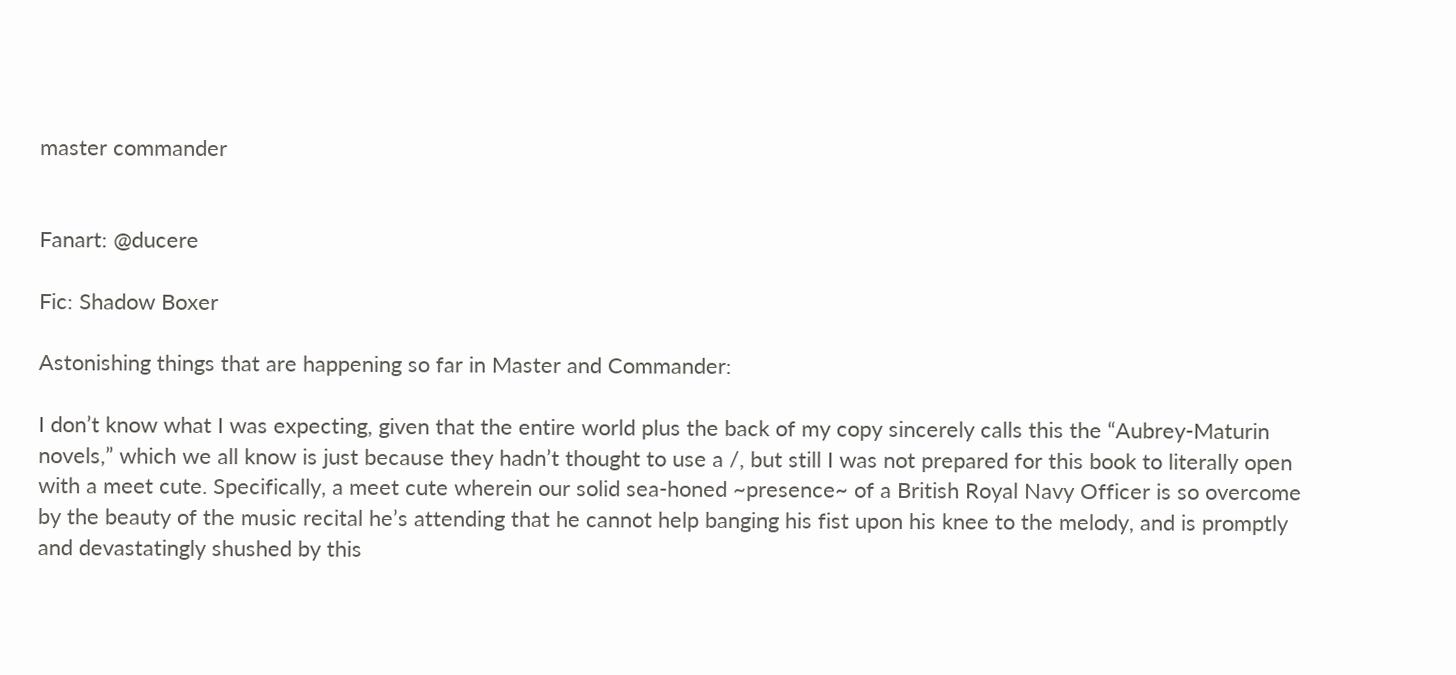master commander


Fanart: @ducere

Fic: Shadow Boxer

Astonishing things that are happening so far in Master and Commander:

I don’t know what I was expecting, given that the entire world plus the back of my copy sincerely calls this the “Aubrey-Maturin novels,” which we all know is just because they hadn’t thought to use a /, but still I was not prepared for this book to literally open with a meet cute. Specifically, a meet cute wherein our solid sea-honed ~presence~ of a British Royal Navy Officer is so overcome by the beauty of the music recital he’s attending that he cannot help banging his fist upon his knee to the melody, and is promptly and devastatingly shushed by this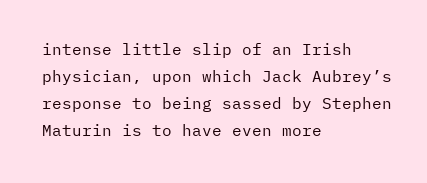intense little slip of an Irish physician, upon which Jack Aubrey’s response to being sassed by Stephen Maturin is to have even more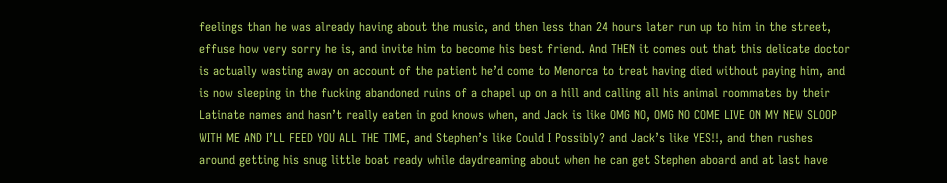feelings than he was already having about the music, and then less than 24 hours later run up to him in the street, effuse how very sorry he is, and invite him to become his best friend. And THEN it comes out that this delicate doctor is actually wasting away on account of the patient he’d come to Menorca to treat having died without paying him, and is now sleeping in the fucking abandoned ruins of a chapel up on a hill and calling all his animal roommates by their Latinate names and hasn’t really eaten in god knows when, and Jack is like OMG NO, OMG NO COME LIVE ON MY NEW SLOOP WITH ME AND I’LL FEED YOU ALL THE TIME, and Stephen’s like Could I Possibly? and Jack’s like YES!!, and then rushes around getting his snug little boat ready while daydreaming about when he can get Stephen aboard and at last have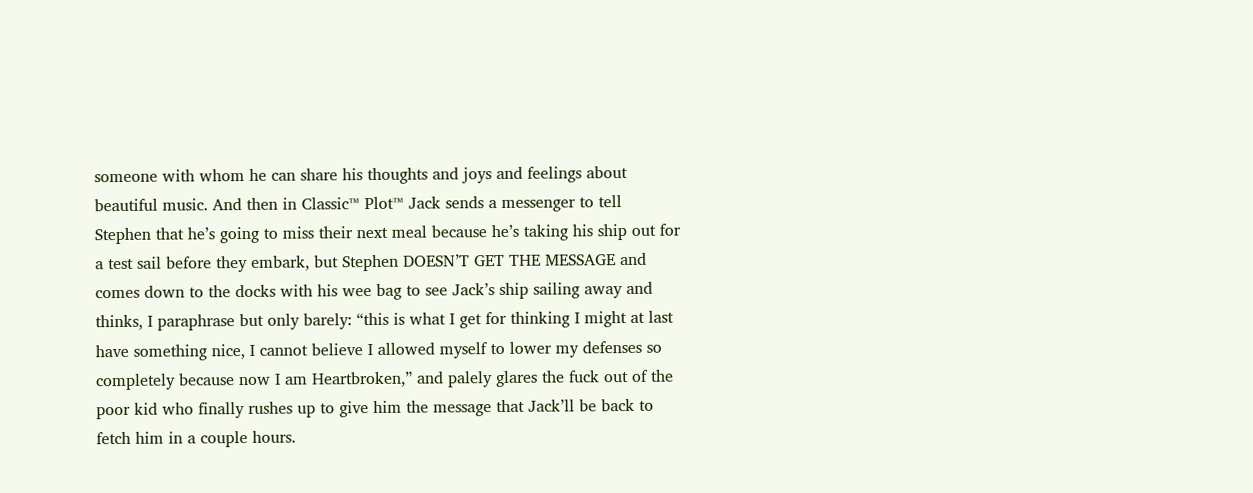someone with whom he can share his thoughts and joys and feelings about beautiful music. And then in Classic™ Plot™ Jack sends a messenger to tell Stephen that he’s going to miss their next meal because he’s taking his ship out for a test sail before they embark, but Stephen DOESN’T GET THE MESSAGE and comes down to the docks with his wee bag to see Jack’s ship sailing away and thinks, I paraphrase but only barely: “this is what I get for thinking I might at last have something nice, I cannot believe I allowed myself to lower my defenses so completely because now I am Heartbroken,” and palely glares the fuck out of the poor kid who finally rushes up to give him the message that Jack’ll be back to fetch him in a couple hours.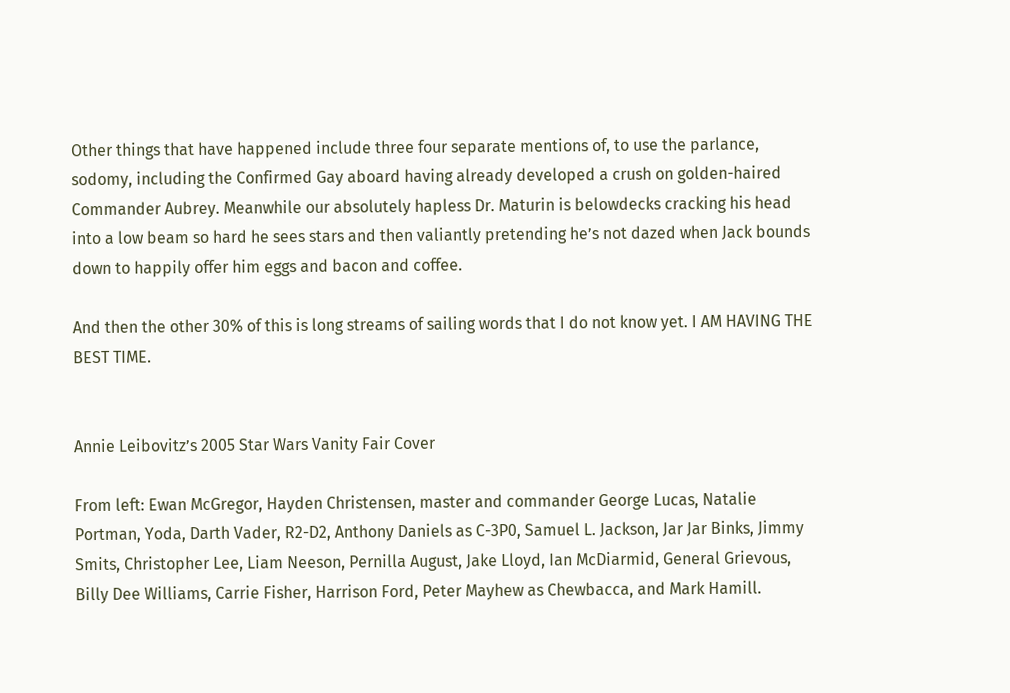Other things that have happened include three four separate mentions of, to use the parlance, sodomy, including the Confirmed Gay aboard having already developed a crush on golden-haired Commander Aubrey. Meanwhile our absolutely hapless Dr. Maturin is belowdecks cracking his head into a low beam so hard he sees stars and then valiantly pretending he’s not dazed when Jack bounds down to happily offer him eggs and bacon and coffee.

And then the other 30% of this is long streams of sailing words that I do not know yet. I AM HAVING THE BEST TIME.


Annie Leibovitz’s 2005 Star Wars Vanity Fair Cover

From left: Ewan McGregor, Hayden Christensen, master and commander George Lucas, Natalie Portman, Yoda, Darth Vader, R2-D2, Anthony Daniels as C-3P0, Samuel L. Jackson, Jar Jar Binks, Jimmy Smits, Christopher Lee, Liam Neeson, Pernilla August, Jake Lloyd, Ian McDiarmid, General Grievous, Billy Dee Williams, Carrie Fisher, Harrison Ford, Peter Mayhew as Chewbacca, and Mark Hamill.